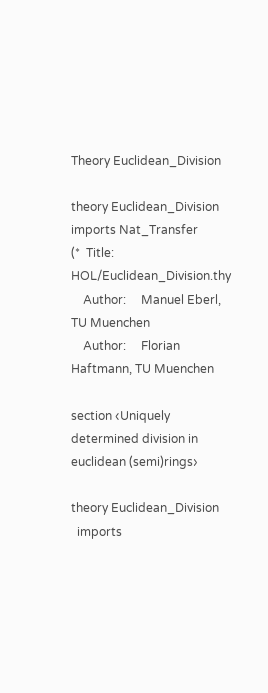Theory Euclidean_Division

theory Euclidean_Division
imports Nat_Transfer
(*  Title:      HOL/Euclidean_Division.thy
    Author:     Manuel Eberl, TU Muenchen
    Author:     Florian Haftmann, TU Muenchen

section ‹Uniquely determined division in euclidean (semi)rings›

theory Euclidean_Division
  imports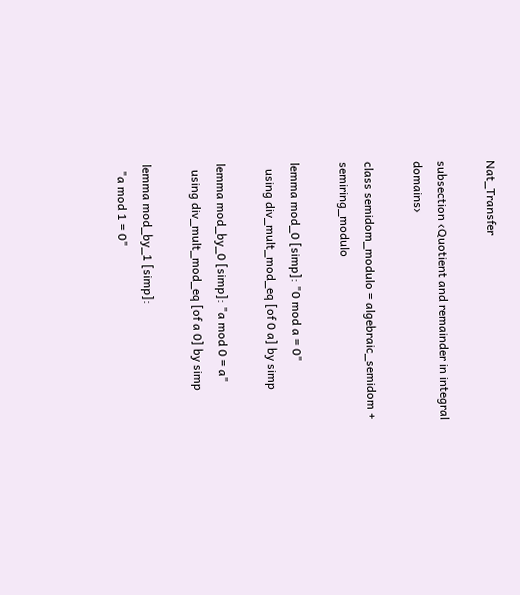Nat_Transfer

subsection ‹Quotient and remainder in integral domains›

class semidom_modulo = algebraic_semidom + semiring_modulo

lemma mod_0 [simp]: "0 mod a = 0"
  using div_mult_mod_eq [of 0 a] by simp

lemma mod_by_0 [simp]: "a mod 0 = a"
  using div_mult_mod_eq [of a 0] by simp

lemma mod_by_1 [simp]:
  "a mod 1 = 0"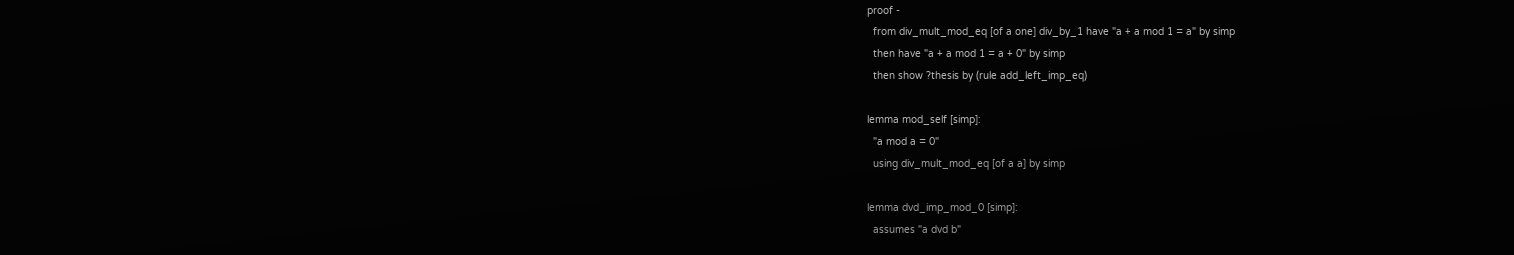proof -
  from div_mult_mod_eq [of a one] div_by_1 have "a + a mod 1 = a" by simp
  then have "a + a mod 1 = a + 0" by simp
  then show ?thesis by (rule add_left_imp_eq)

lemma mod_self [simp]:
  "a mod a = 0"
  using div_mult_mod_eq [of a a] by simp

lemma dvd_imp_mod_0 [simp]:
  assumes "a dvd b"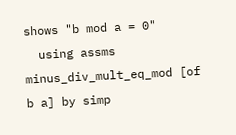shows "b mod a = 0"
  using assms minus_div_mult_eq_mod [of b a] by simp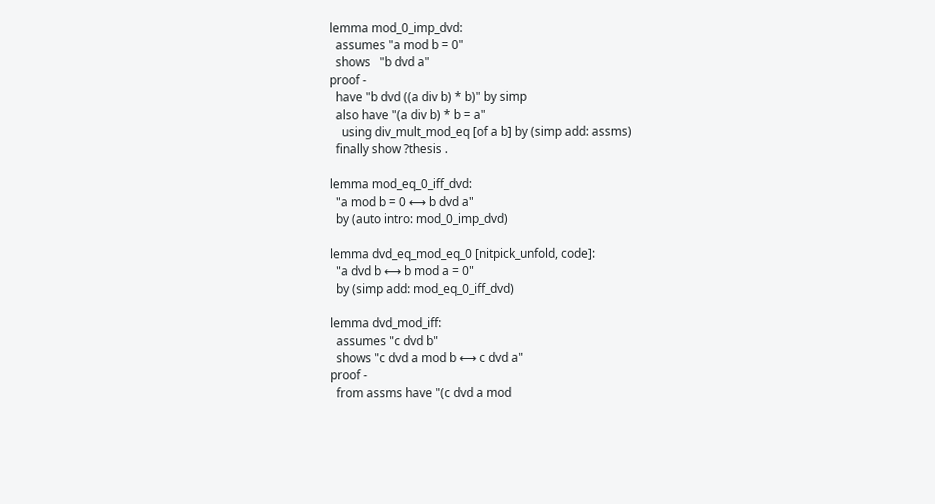lemma mod_0_imp_dvd:
  assumes "a mod b = 0"
  shows   "b dvd a"
proof -
  have "b dvd ((a div b) * b)" by simp
  also have "(a div b) * b = a"
    using div_mult_mod_eq [of a b] by (simp add: assms)
  finally show ?thesis .

lemma mod_eq_0_iff_dvd:
  "a mod b = 0 ⟷ b dvd a"
  by (auto intro: mod_0_imp_dvd)

lemma dvd_eq_mod_eq_0 [nitpick_unfold, code]:
  "a dvd b ⟷ b mod a = 0"
  by (simp add: mod_eq_0_iff_dvd)

lemma dvd_mod_iff:
  assumes "c dvd b"
  shows "c dvd a mod b ⟷ c dvd a"
proof -
  from assms have "(c dvd a mod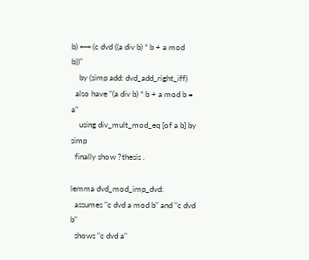b) ⟷ (c dvd ((a div b) * b + a mod b))"
    by (simp add: dvd_add_right_iff)
  also have "(a div b) * b + a mod b = a"
    using div_mult_mod_eq [of a b] by simp
  finally show ?thesis .

lemma dvd_mod_imp_dvd:
  assumes "c dvd a mod b" and "c dvd b"
  shows "c dvd a"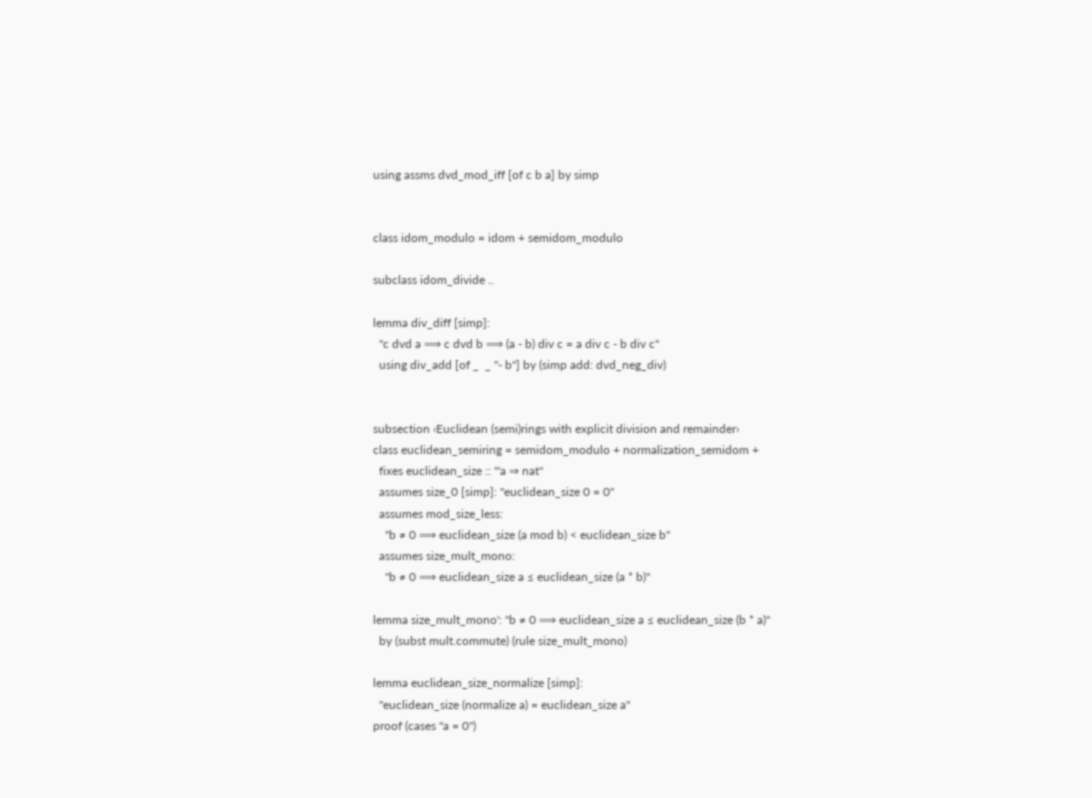using assms dvd_mod_iff [of c b a] by simp


class idom_modulo = idom + semidom_modulo

subclass idom_divide ..

lemma div_diff [simp]:
  "c dvd a ⟹ c dvd b ⟹ (a - b) div c = a div c - b div c"
  using div_add [of _  _ "- b"] by (simp add: dvd_neg_div)


subsection ‹Euclidean (semi)rings with explicit division and remainder›
class euclidean_semiring = semidom_modulo + normalization_semidom +
  fixes euclidean_size :: "'a ⇒ nat"
  assumes size_0 [simp]: "euclidean_size 0 = 0"
  assumes mod_size_less:
    "b ≠ 0 ⟹ euclidean_size (a mod b) < euclidean_size b"
  assumes size_mult_mono:
    "b ≠ 0 ⟹ euclidean_size a ≤ euclidean_size (a * b)"

lemma size_mult_mono': "b ≠ 0 ⟹ euclidean_size a ≤ euclidean_size (b * a)"
  by (subst mult.commute) (rule size_mult_mono)

lemma euclidean_size_normalize [simp]:
  "euclidean_size (normalize a) = euclidean_size a"
proof (cases "a = 0")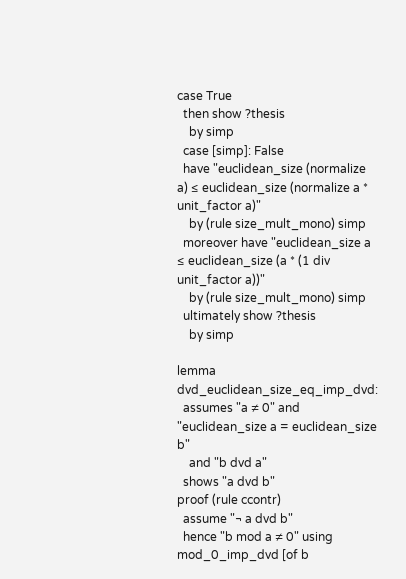case True
  then show ?thesis
    by simp
  case [simp]: False
  have "euclidean_size (normalize a) ≤ euclidean_size (normalize a * unit_factor a)"
    by (rule size_mult_mono) simp
  moreover have "euclidean_size a ≤ euclidean_size (a * (1 div unit_factor a))"
    by (rule size_mult_mono) simp
  ultimately show ?thesis
    by simp

lemma dvd_euclidean_size_eq_imp_dvd:
  assumes "a ≠ 0" and "euclidean_size a = euclidean_size b"
    and "b dvd a"
  shows "a dvd b"
proof (rule ccontr)
  assume "¬ a dvd b"
  hence "b mod a ≠ 0" using mod_0_imp_dvd [of b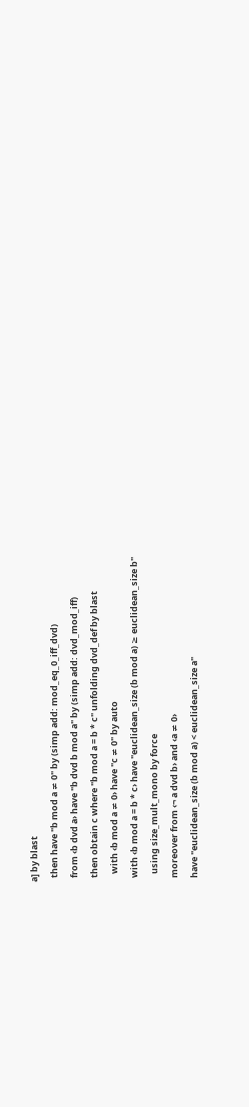a] by blast
  then have "b mod a ≠ 0" by (simp add: mod_eq_0_iff_dvd)
  from ‹b dvd a› have "b dvd b mod a" by (simp add: dvd_mod_iff)
  then obtain c where "b mod a = b * c" unfolding dvd_def by blast
    with ‹b mod a ≠ 0› have "c ≠ 0" by auto
  with ‹b mod a = b * c› have "euclidean_size (b mod a) ≥ euclidean_size b"
    using size_mult_mono by force
  moreover from ‹¬ a dvd b› and ‹a ≠ 0›
  have "euclidean_size (b mod a) < euclidean_size a"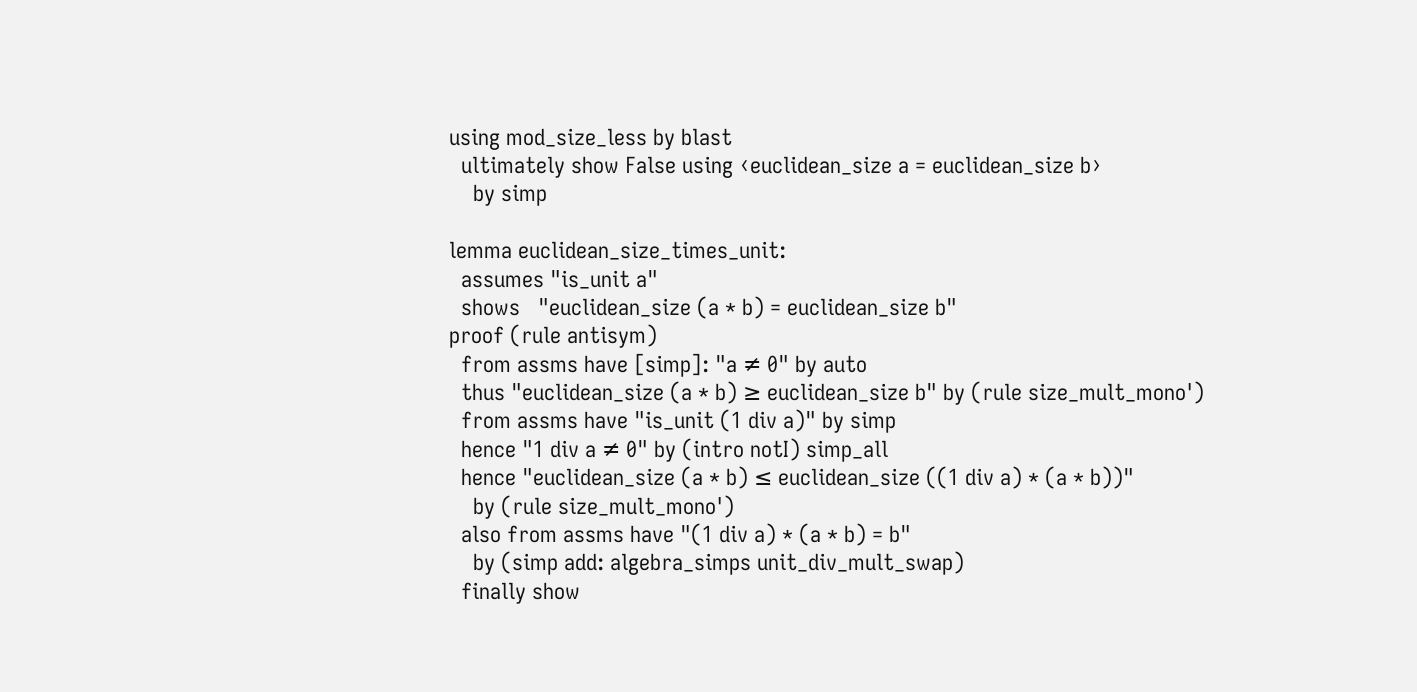using mod_size_less by blast
  ultimately show False using ‹euclidean_size a = euclidean_size b›
    by simp

lemma euclidean_size_times_unit:
  assumes "is_unit a"
  shows   "euclidean_size (a * b) = euclidean_size b"
proof (rule antisym)
  from assms have [simp]: "a ≠ 0" by auto
  thus "euclidean_size (a * b) ≥ euclidean_size b" by (rule size_mult_mono')
  from assms have "is_unit (1 div a)" by simp
  hence "1 div a ≠ 0" by (intro notI) simp_all
  hence "euclidean_size (a * b) ≤ euclidean_size ((1 div a) * (a * b))"
    by (rule size_mult_mono')
  also from assms have "(1 div a) * (a * b) = b"
    by (simp add: algebra_simps unit_div_mult_swap)
  finally show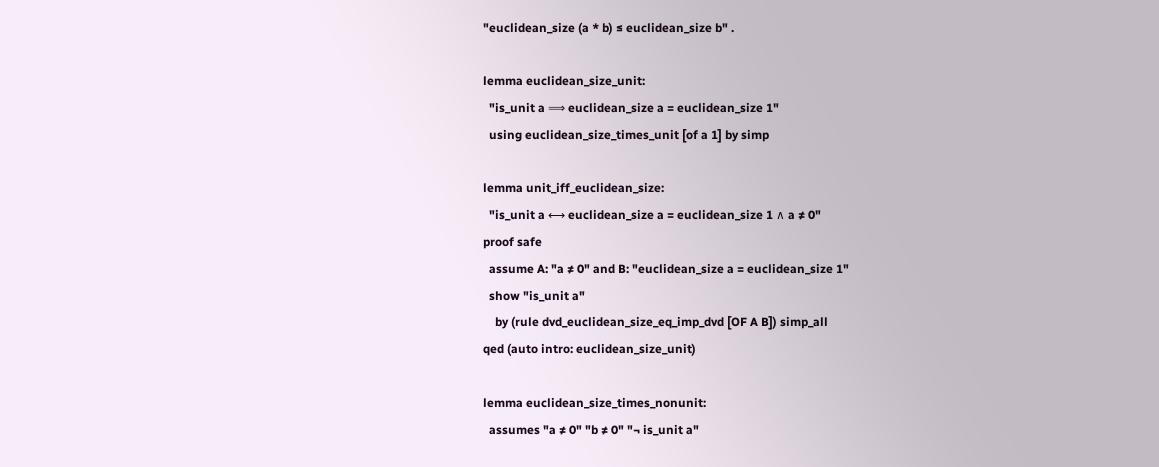"euclidean_size (a * b) ≤ euclidean_size b" .

lemma euclidean_size_unit:
  "is_unit a ⟹ euclidean_size a = euclidean_size 1"
  using euclidean_size_times_unit [of a 1] by simp

lemma unit_iff_euclidean_size:
  "is_unit a ⟷ euclidean_size a = euclidean_size 1 ∧ a ≠ 0"
proof safe
  assume A: "a ≠ 0" and B: "euclidean_size a = euclidean_size 1"
  show "is_unit a"
    by (rule dvd_euclidean_size_eq_imp_dvd [OF A B]) simp_all
qed (auto intro: euclidean_size_unit)

lemma euclidean_size_times_nonunit:
  assumes "a ≠ 0" "b ≠ 0" "¬ is_unit a"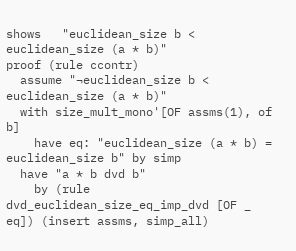shows   "euclidean_size b < euclidean_size (a * b)"
proof (rule ccontr)
  assume "¬euclidean_size b < euclidean_size (a * b)"
  with size_mult_mono'[OF assms(1), of b]
    have eq: "euclidean_size (a * b) = euclidean_size b" by simp
  have "a * b dvd b"
    by (rule dvd_euclidean_size_eq_imp_dvd [OF _ eq]) (insert assms, simp_all)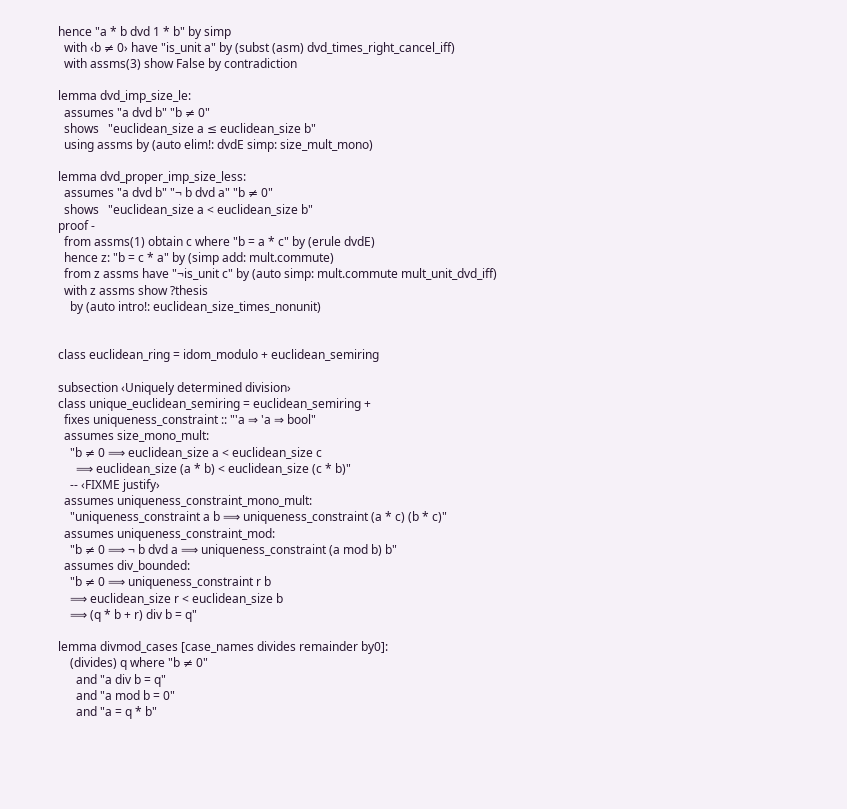hence "a * b dvd 1 * b" by simp
  with ‹b ≠ 0› have "is_unit a" by (subst (asm) dvd_times_right_cancel_iff)
  with assms(3) show False by contradiction

lemma dvd_imp_size_le:
  assumes "a dvd b" "b ≠ 0"
  shows   "euclidean_size a ≤ euclidean_size b"
  using assms by (auto elim!: dvdE simp: size_mult_mono)

lemma dvd_proper_imp_size_less:
  assumes "a dvd b" "¬ b dvd a" "b ≠ 0"
  shows   "euclidean_size a < euclidean_size b"
proof -
  from assms(1) obtain c where "b = a * c" by (erule dvdE)
  hence z: "b = c * a" by (simp add: mult.commute)
  from z assms have "¬is_unit c" by (auto simp: mult.commute mult_unit_dvd_iff)
  with z assms show ?thesis
    by (auto intro!: euclidean_size_times_nonunit)


class euclidean_ring = idom_modulo + euclidean_semiring

subsection ‹Uniquely determined division›
class unique_euclidean_semiring = euclidean_semiring +
  fixes uniqueness_constraint :: "'a ⇒ 'a ⇒ bool"
  assumes size_mono_mult:
    "b ≠ 0 ⟹ euclidean_size a < euclidean_size c
      ⟹ euclidean_size (a * b) < euclidean_size (c * b)"
    -- ‹FIXME justify›
  assumes uniqueness_constraint_mono_mult:
    "uniqueness_constraint a b ⟹ uniqueness_constraint (a * c) (b * c)"
  assumes uniqueness_constraint_mod:
    "b ≠ 0 ⟹ ¬ b dvd a ⟹ uniqueness_constraint (a mod b) b"
  assumes div_bounded:
    "b ≠ 0 ⟹ uniqueness_constraint r b
    ⟹ euclidean_size r < euclidean_size b
    ⟹ (q * b + r) div b = q"

lemma divmod_cases [case_names divides remainder by0]:
    (divides) q where "b ≠ 0"
      and "a div b = q"
      and "a mod b = 0"
      and "a = q * b"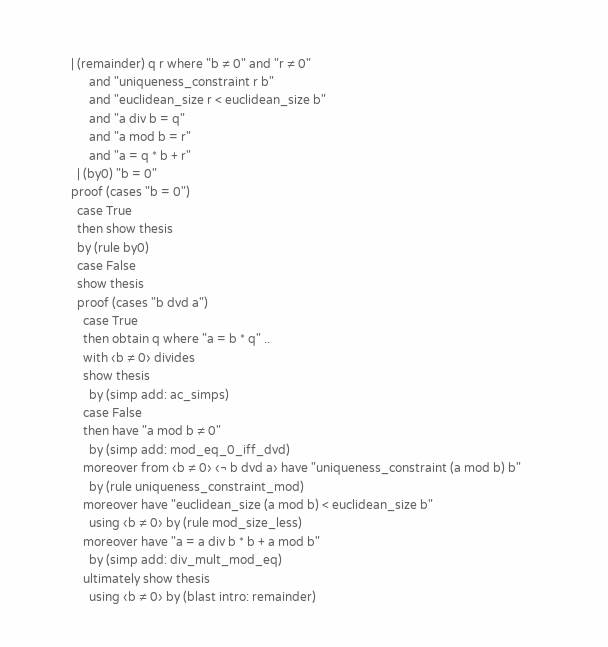| (remainder) q r where "b ≠ 0" and "r ≠ 0"
      and "uniqueness_constraint r b"
      and "euclidean_size r < euclidean_size b"
      and "a div b = q"
      and "a mod b = r"
      and "a = q * b + r"
  | (by0) "b = 0"
proof (cases "b = 0")
  case True
  then show thesis
  by (rule by0)
  case False
  show thesis
  proof (cases "b dvd a")
    case True
    then obtain q where "a = b * q" ..
    with ‹b ≠ 0› divides
    show thesis
      by (simp add: ac_simps)
    case False
    then have "a mod b ≠ 0"
      by (simp add: mod_eq_0_iff_dvd)
    moreover from ‹b ≠ 0› ‹¬ b dvd a› have "uniqueness_constraint (a mod b) b"
      by (rule uniqueness_constraint_mod)
    moreover have "euclidean_size (a mod b) < euclidean_size b"
      using ‹b ≠ 0› by (rule mod_size_less)
    moreover have "a = a div b * b + a mod b"
      by (simp add: div_mult_mod_eq)
    ultimately show thesis
      using ‹b ≠ 0› by (blast intro: remainder)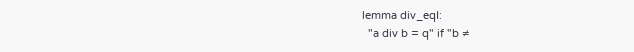lemma div_eqI:
  "a div b = q" if "b ≠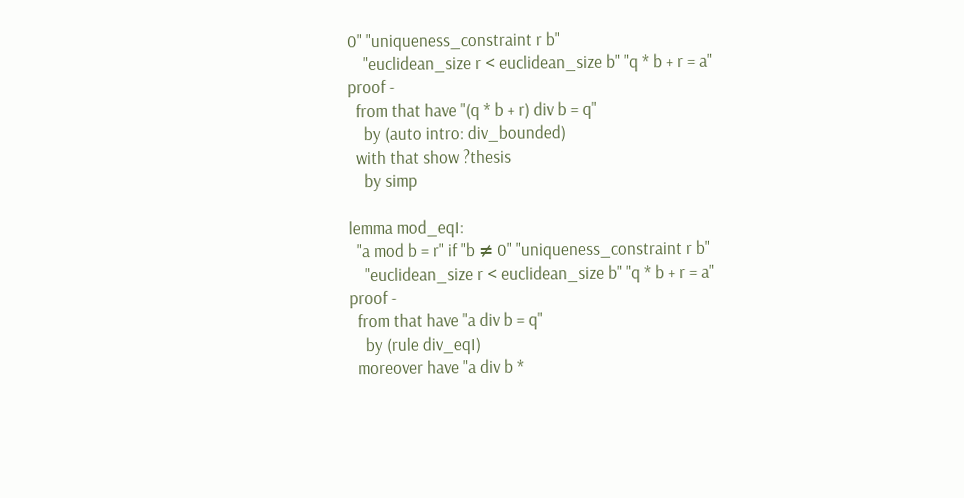0" "uniqueness_constraint r b"
    "euclidean_size r < euclidean_size b" "q * b + r = a"
proof -
  from that have "(q * b + r) div b = q"
    by (auto intro: div_bounded)
  with that show ?thesis
    by simp

lemma mod_eqI:
  "a mod b = r" if "b ≠ 0" "uniqueness_constraint r b"
    "euclidean_size r < euclidean_size b" "q * b + r = a"
proof -
  from that have "a div b = q"
    by (rule div_eqI)
  moreover have "a div b *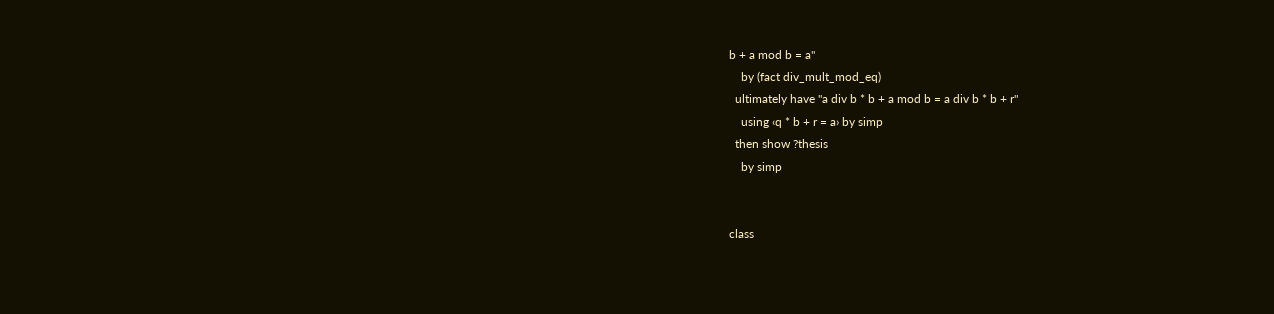b + a mod b = a"
    by (fact div_mult_mod_eq)
  ultimately have "a div b * b + a mod b = a div b * b + r"
    using ‹q * b + r = a› by simp
  then show ?thesis
    by simp


class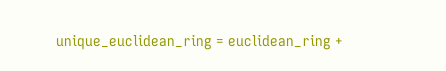unique_euclidean_ring = euclidean_ring +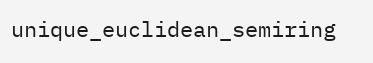unique_euclidean_semiring